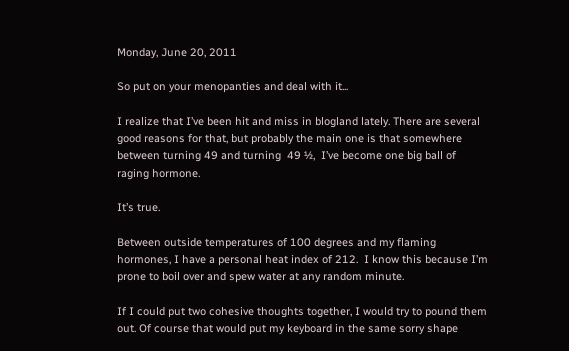Monday, June 20, 2011

So put on your menopanties and deal with it...

I realize that I’ve been hit and miss in blogland lately. There are several good reasons for that, but probably the main one is that somewhere between turning 49 and turning  49 ½,  I’ve become one big ball of raging hormone.

It’s true.

Between outside temperatures of 100 degrees and my flaming hormones, I have a personal heat index of 212.  I know this because I’m prone to boil over and spew water at any random minute.

If I could put two cohesive thoughts together, I would try to pound them out. Of course that would put my keyboard in the same sorry shape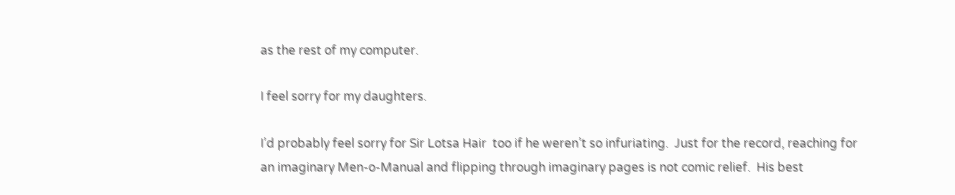as the rest of my computer.

I feel sorry for my daughters.

I’d probably feel sorry for Sir Lotsa Hair  too if he weren’t so infuriating.  Just for the record, reaching for an imaginary Men-o-Manual and flipping through imaginary pages is not comic relief.  His best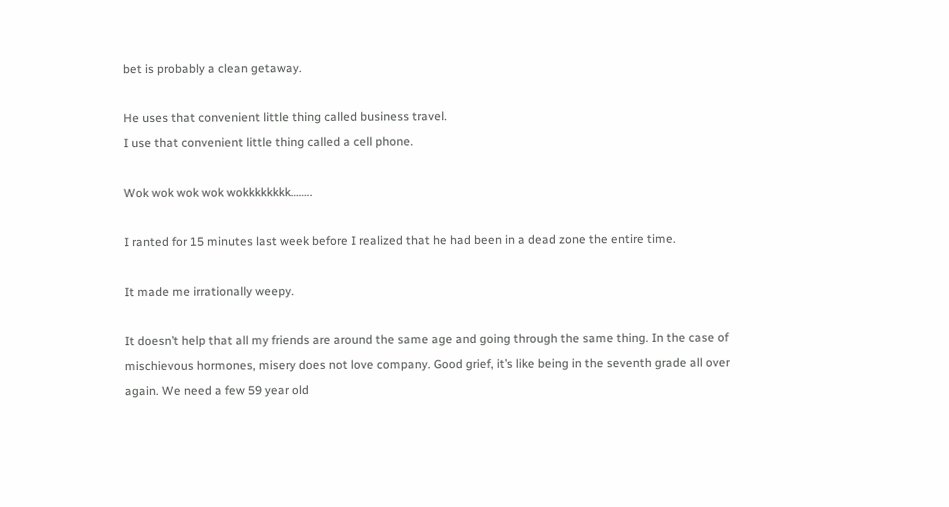bet is probably a clean getaway.

He uses that convenient little thing called business travel.
I use that convenient little thing called a cell phone.

Wok wok wok wok wokkkkkkkk……..

I ranted for 15 minutes last week before I realized that he had been in a dead zone the entire time.

It made me irrationally weepy.

It doesn’t help that all my friends are around the same age and going through the same thing. In the case of mischievous hormones, misery does not love company. Good grief, it’s like being in the seventh grade all over again. We need a few 59 year old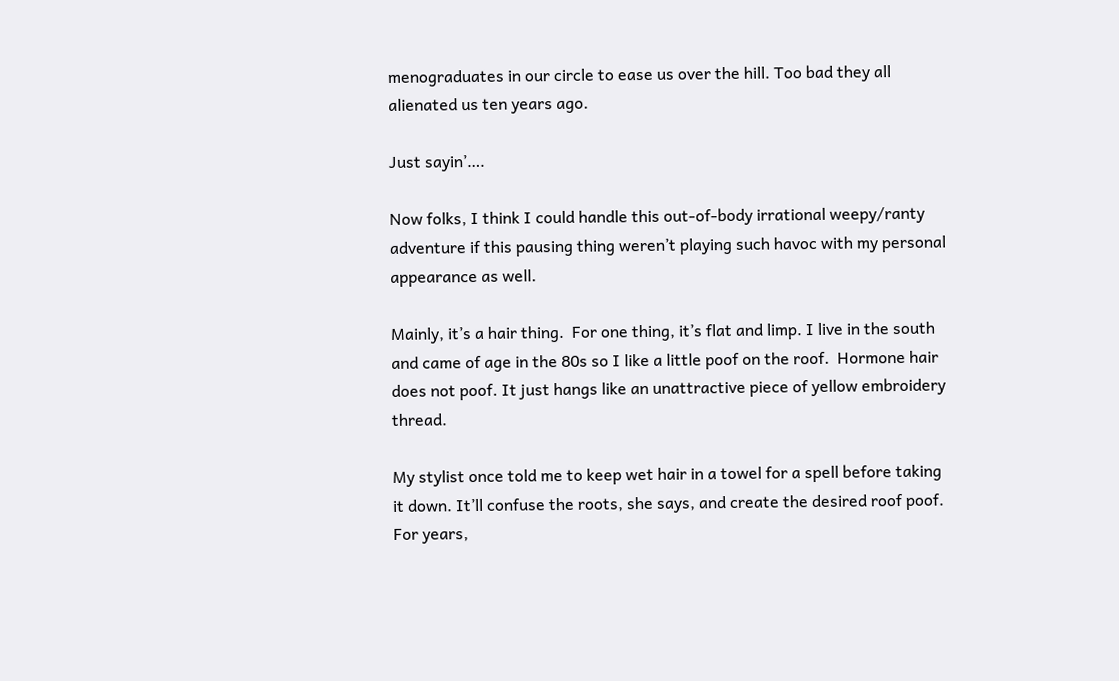menograduates in our circle to ease us over the hill. Too bad they all alienated us ten years ago.

Just sayin’….

Now folks, I think I could handle this out-of-body irrational weepy/ranty adventure if this pausing thing weren’t playing such havoc with my personal appearance as well.

Mainly, it’s a hair thing.  For one thing, it’s flat and limp. I live in the south and came of age in the 80s so I like a little poof on the roof.  Hormone hair does not poof. It just hangs like an unattractive piece of yellow embroidery thread.

My stylist once told me to keep wet hair in a towel for a spell before taking it down. It’ll confuse the roots, she says, and create the desired roof poof.   For years,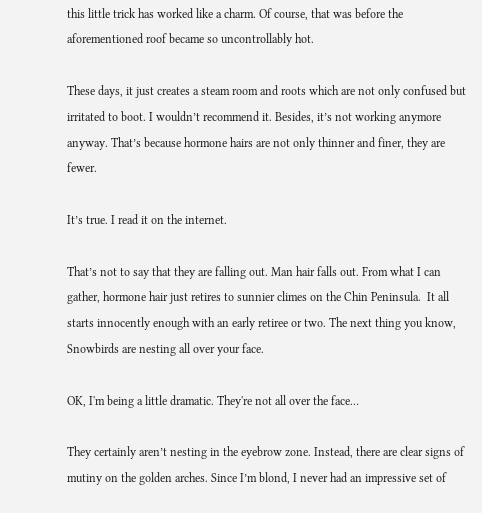this little trick has worked like a charm. Of course, that was before the aforementioned roof became so uncontrollably hot.

These days, it just creates a steam room and roots which are not only confused but irritated to boot. I wouldn’t recommend it. Besides, it’s not working anymore anyway. That’s because hormone hairs are not only thinner and finer, they are fewer.

It’s true. I read it on the internet.

That’s not to say that they are falling out. Man hair falls out. From what I can gather, hormone hair just retires to sunnier climes on the Chin Peninsula.  It all starts innocently enough with an early retiree or two. The next thing you know, Snowbirds are nesting all over your face.

OK, I'm being a little dramatic. They're not all over the face…

They certainly aren’t nesting in the eyebrow zone. Instead, there are clear signs of mutiny on the golden arches. Since I’m blond, I never had an impressive set of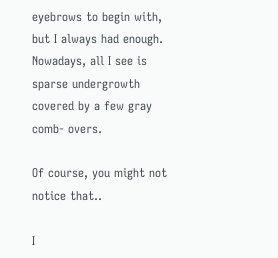eyebrows to begin with, but I always had enough. Nowadays, all I see is sparse undergrowth covered by a few gray comb- overs.

Of course, you might not notice that..

I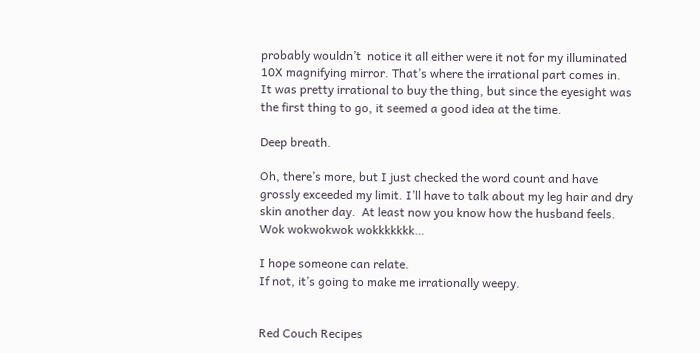probably wouldn’t  notice it all either were it not for my illuminated 10X magnifying mirror. That’s where the irrational part comes in. It was pretty irrational to buy the thing, but since the eyesight was the first thing to go, it seemed a good idea at the time.

Deep breath.

Oh, there’s more, but I just checked the word count and have grossly exceeded my limit. I’ll have to talk about my leg hair and dry skin another day.  At least now you know how the husband feels. Wok wokwokwok wokkkkkkk…

I hope someone can relate.
If not, it’s going to make me irrationally weepy.


Red Couch Recipes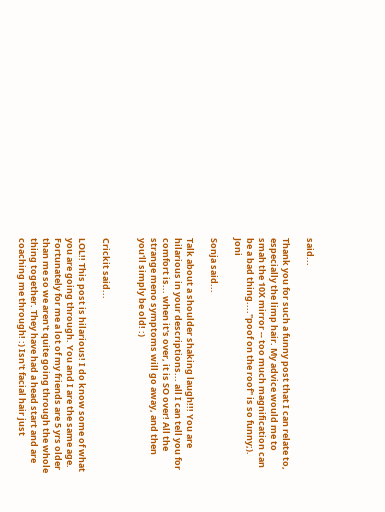said...

Thank you for such a funny post that I can relate to, especially the limp hair. My advice would me to smah the 10X mirror -- too much magnification can be a bad thing...."poof on the roof" is so funny;). Joni

Sonja said...

Talk about a shoulder shaking laugh!!! You are hilarious in your descriptions... all I can tell you for comfort is... when it's over, it is SO over! All the strange meno symptoms will go away, and then you'll simply be old! :)


Crickit said...

LOL!! This post is hilarious! I do know some of what you are going through. You and I are the same age. Fortunately for me a lot of my friends are 5 yrs older than me so we aren't quite going through the whole thing together. They have had a head start and are coaching me through! :) Isn't facial hair just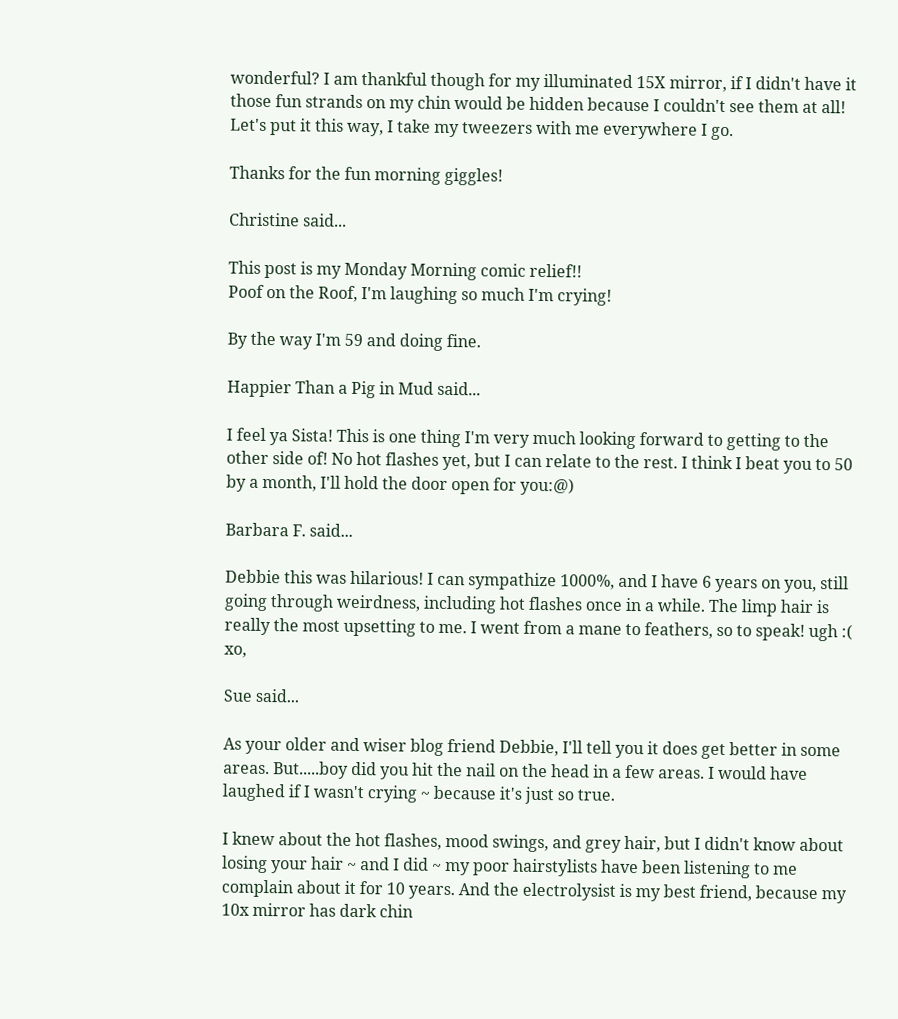wonderful? I am thankful though for my illuminated 15X mirror, if I didn't have it those fun strands on my chin would be hidden because I couldn't see them at all! Let's put it this way, I take my tweezers with me everywhere I go.

Thanks for the fun morning giggles!

Christine said...

This post is my Monday Morning comic relief!!
Poof on the Roof, I'm laughing so much I'm crying!

By the way I'm 59 and doing fine.

Happier Than a Pig in Mud said...

I feel ya Sista! This is one thing I'm very much looking forward to getting to the other side of! No hot flashes yet, but I can relate to the rest. I think I beat you to 50 by a month, I'll hold the door open for you:@)

Barbara F. said...

Debbie this was hilarious! I can sympathize 1000%, and I have 6 years on you, still going through weirdness, including hot flashes once in a while. The limp hair is really the most upsetting to me. I went from a mane to feathers, so to speak! ugh :( xo,

Sue said...

As your older and wiser blog friend Debbie, I'll tell you it does get better in some areas. But.....boy did you hit the nail on the head in a few areas. I would have laughed if I wasn't crying ~ because it's just so true.

I knew about the hot flashes, mood swings, and grey hair, but I didn't know about losing your hair ~ and I did ~ my poor hairstylists have been listening to me complain about it for 10 years. And the electrolysist is my best friend, because my 10x mirror has dark chin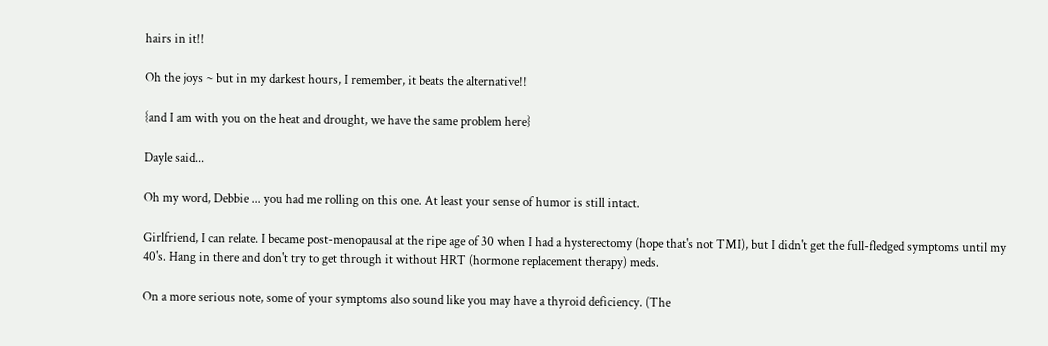hairs in it!!

Oh the joys ~ but in my darkest hours, I remember, it beats the alternative!!

{and I am with you on the heat and drought, we have the same problem here}

Dayle said...

Oh my word, Debbie ... you had me rolling on this one. At least your sense of humor is still intact.

Girlfriend, I can relate. I became post-menopausal at the ripe age of 30 when I had a hysterectomy (hope that's not TMI), but I didn't get the full-fledged symptoms until my 40's. Hang in there and don't try to get through it without HRT (hormone replacement therapy) meds.

On a more serious note, some of your symptoms also sound like you may have a thyroid deficiency. (The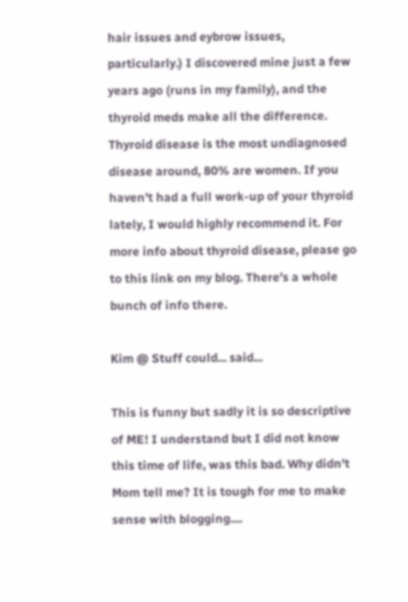hair issues and eybrow issues, particularly.) I discovered mine just a few years ago (runs in my family), and the thyroid meds make all the difference. Thyroid disease is the most undiagnosed disease around, 80% are women. If you haven't had a full work-up of your thyroid lately, I would highly recommend it. For more info about thyroid disease, please go to this link on my blog. There's a whole bunch of info there.

Kim @ Stuff could... said...

This is funny but sadly it is so descriptive of ME! I understand but I did not know this time of life, was this bad. Why didn't Mom tell me? It is tough for me to make sense with blogging....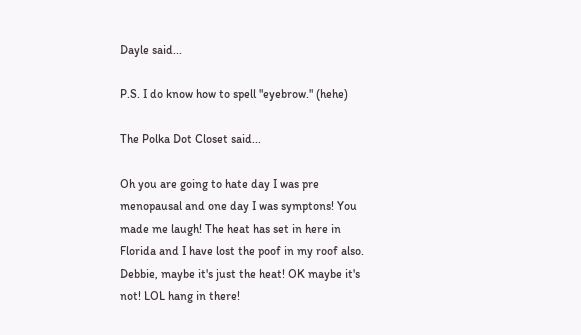Dayle said...

P.S. I do know how to spell "eyebrow." (hehe)

The Polka Dot Closet said...

Oh you are going to hate day I was pre menopausal and one day I was symptons! You made me laugh! The heat has set in here in Florida and I have lost the poof in my roof also. Debbie, maybe it's just the heat! OK maybe it's not! LOL hang in there!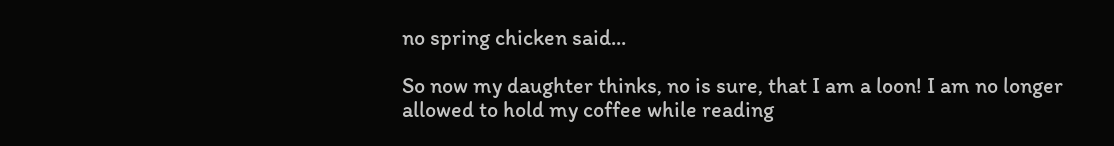no spring chicken said...

So now my daughter thinks, no is sure, that I am a loon! I am no longer allowed to hold my coffee while reading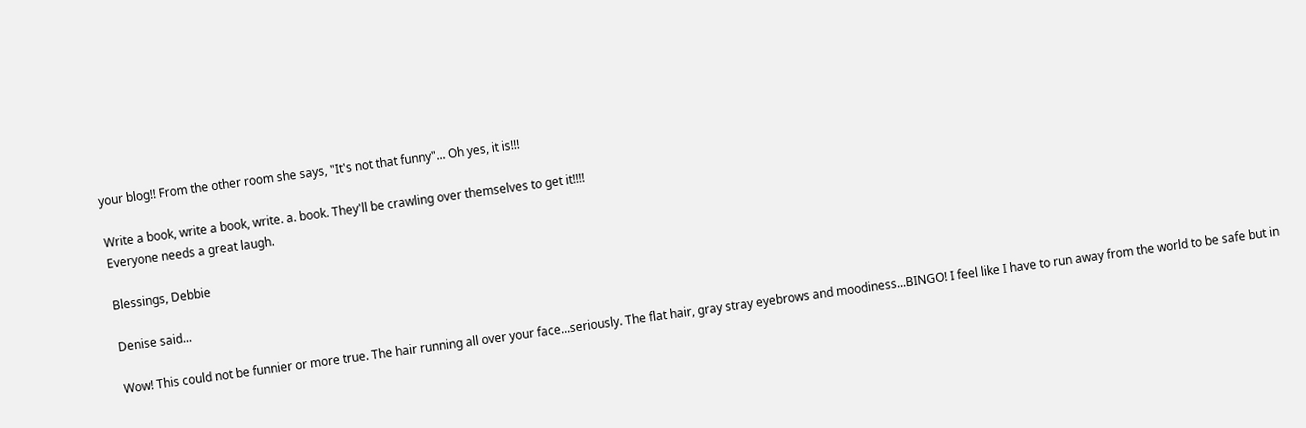your blog!! From the other room she says, "It's not that funny"... Oh yes, it is!!!

Write a book, write a book, write. a. book. They'll be crawling over themselves to get it!!!!
Everyone needs a great laugh.

Blessings, Debbie

Denise said...

Wow! This could not be funnier or more true. The hair running all over your face...seriously. The flat hair, gray stray eyebrows and moodiness...BINGO! I feel like I have to run away from the world to be safe but in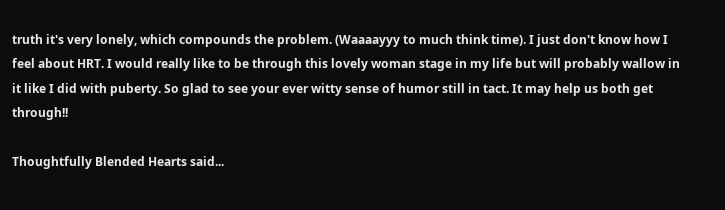truth it's very lonely, which compounds the problem. (Waaaayyy to much think time). I just don't know how I feel about HRT. I would really like to be through this lovely woman stage in my life but will probably wallow in it like I did with puberty. So glad to see your ever witty sense of humor still in tact. It may help us both get through!!

Thoughtfully Blended Hearts said...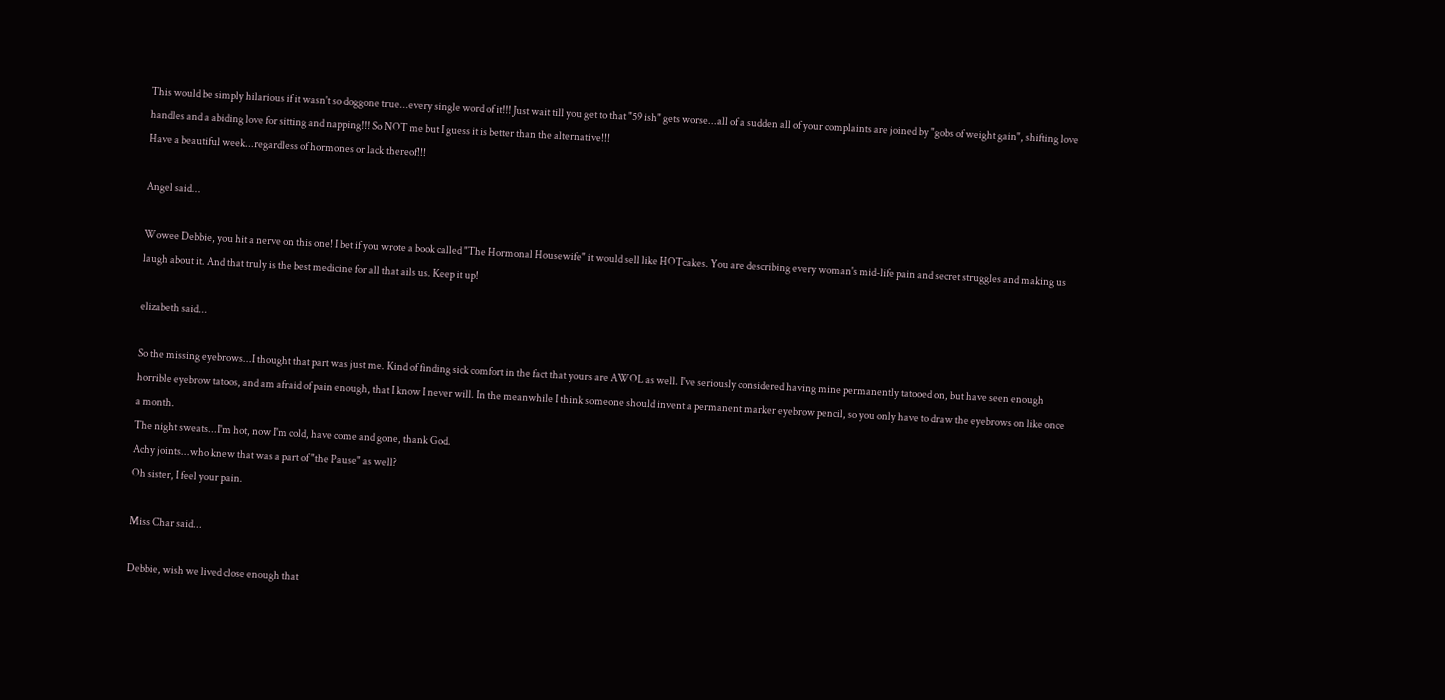This would be simply hilarious if it wasn't so doggone true...every single word of it!!! Just wait till you get to that "59 ish" gets worse...all of a sudden all of your complaints are joined by "gobs of weight gain", shifting love handles and a abiding love for sitting and napping!!! So NOT me but I guess it is better than the alternative!!!
Have a beautiful week...regardless of hormones or lack thereof!!!

Angel said...

Wowee Debbie, you hit a nerve on this one! I bet if you wrote a book called "The Hormonal Housewife" it would sell like HOTcakes. You are describing every woman's mid-life pain and secret struggles and making us laugh about it. And that truly is the best medicine for all that ails us. Keep it up!

elizabeth said...

So the missing eyebrows...I thought that part was just me. Kind of finding sick comfort in the fact that yours are AWOL as well. I've seriously considered having mine permanently tatooed on, but have seen enough horrible eyebrow tatoos, and am afraid of pain enough, that I know I never will. In the meanwhile I think someone should invent a permanent marker eyebrow pencil, so you only have to draw the eyebrows on like once a month.
The night sweats...I'm hot, now I'm cold, have come and gone, thank God.
Achy joints...who knew that was a part of "the Pause" as well?
Oh sister, I feel your pain.

Miss Char said...

Debbie, wish we lived close enough that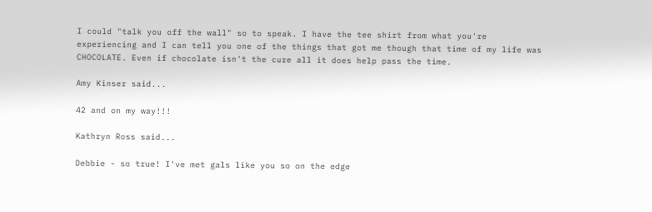I could "talk you off the wall" so to speak. I have the tee shirt from what you're experiencing and I can tell you one of the things that got me though that time of my life was CHOCOLATE. Even if chocolate isn't the cure all it does help pass the time.

Amy Kinser said...

42 and on my way!!!

Kathryn Ross said...

Debbie - so true! I've met gals like you so on the edge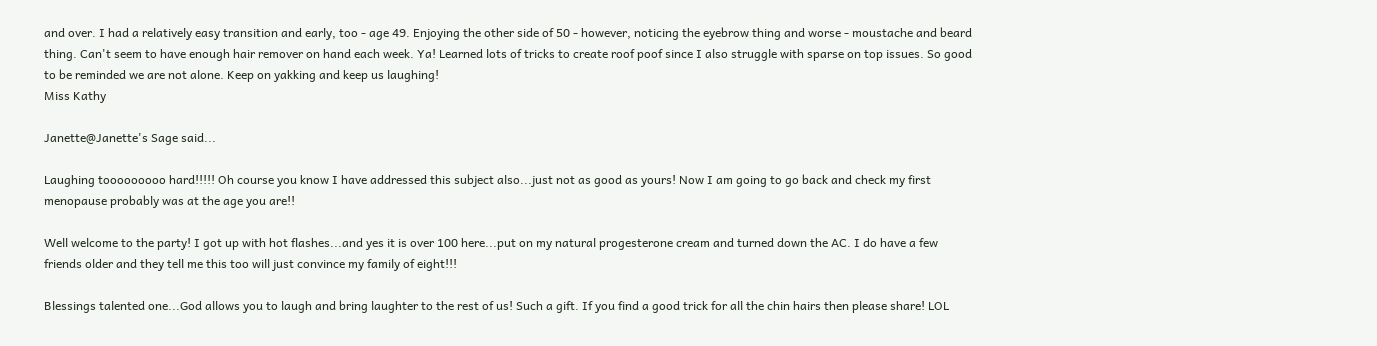and over. I had a relatively easy transition and early, too - age 49. Enjoying the other side of 50 - however, noticing the eyebrow thing and worse - moustache and beard thing. Can't seem to have enough hair remover on hand each week. Ya! Learned lots of tricks to create roof poof since I also struggle with sparse on top issues. So good to be reminded we are not alone. Keep on yakking and keep us laughing!
Miss Kathy

Janette@Janette's Sage said...

Laughing tooooooooo hard!!!!! Oh course you know I have addressed this subject also...just not as good as yours! Now I am going to go back and check my first menopause probably was at the age you are!!

Well welcome to the party! I got up with hot flashes...and yes it is over 100 here...put on my natural progesterone cream and turned down the AC. I do have a few friends older and they tell me this too will just convince my family of eight!!!

Blessings talented one...God allows you to laugh and bring laughter to the rest of us! Such a gift. If you find a good trick for all the chin hairs then please share! LOL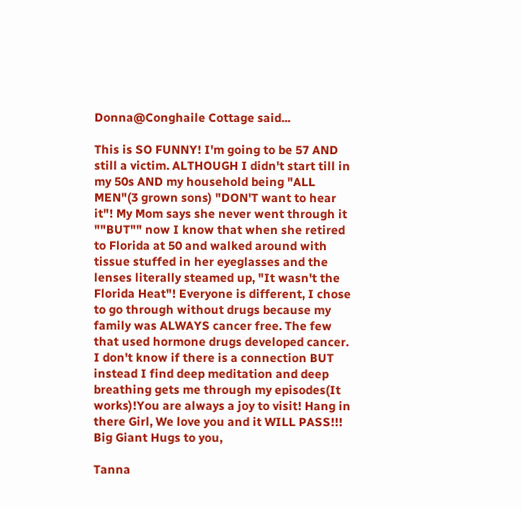Donna@Conghaile Cottage said...

This is SO FUNNY! I'm going to be 57 AND still a victim. ALTHOUGH I didn't start till in my 50s AND my household being "ALL MEN"(3 grown sons) "DON'T want to hear it"! My Mom says she never went through it ""BUT"" now I know that when she retired to Florida at 50 and walked around with tissue stuffed in her eyeglasses and the lenses literally steamed up, "It wasn't the Florida Heat"! Everyone is different, I chose to go through without drugs because my family was ALWAYS cancer free. The few that used hormone drugs developed cancer. I don't know if there is a connection BUT instead I find deep meditation and deep breathing gets me through my episodes(It works)!You are always a joy to visit! Hang in there Girl, We love you and it WILL PASS!!!
Big Giant Hugs to you,

Tanna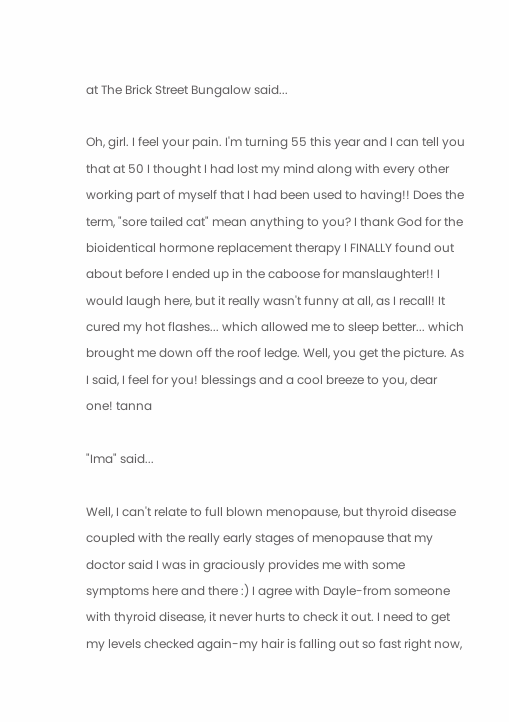at The Brick Street Bungalow said...

Oh, girl. I feel your pain. I'm turning 55 this year and I can tell you that at 50 I thought I had lost my mind along with every other working part of myself that I had been used to having!! Does the term, "sore tailed cat" mean anything to you? I thank God for the bioidentical hormone replacement therapy I FINALLY found out about before I ended up in the caboose for manslaughter!! I would laugh here, but it really wasn't funny at all, as I recall! It cured my hot flashes... which allowed me to sleep better... which brought me down off the roof ledge. Well, you get the picture. As I said, I feel for you! blessings and a cool breeze to you, dear one! tanna

"Ima" said...

Well, I can't relate to full blown menopause, but thyroid disease coupled with the really early stages of menopause that my doctor said I was in graciously provides me with some symptoms here and there :) I agree with Dayle-from someone with thyroid disease, it never hurts to check it out. I need to get my levels checked again-my hair is falling out so fast right now,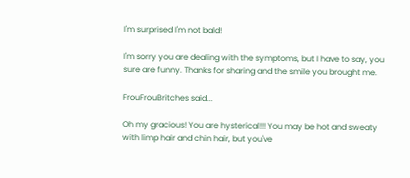I'm surprised I'm not bald!

I'm sorry you are dealing with the symptoms, but I have to say, you sure are funny. Thanks for sharing and the smile you brought me.

FrouFrouBritches said...

Oh my gracious! You are hysterical!!! You may be hot and sweaty with limp hair and chin hair, but you've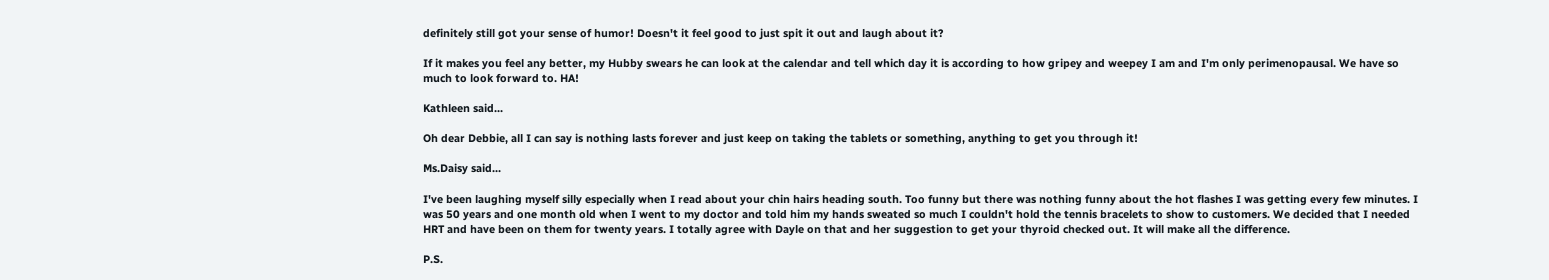definitely still got your sense of humor! Doesn't it feel good to just spit it out and laugh about it?

If it makes you feel any better, my Hubby swears he can look at the calendar and tell which day it is according to how gripey and weepey I am and I'm only perimenopausal. We have so much to look forward to. HA!

Kathleen said...

Oh dear Debbie, all I can say is nothing lasts forever and just keep on taking the tablets or something, anything to get you through it!

Ms.Daisy said...

I've been laughing myself silly especially when I read about your chin hairs heading south. Too funny but there was nothing funny about the hot flashes I was getting every few minutes. I was 50 years and one month old when I went to my doctor and told him my hands sweated so much I couldn't hold the tennis bracelets to show to customers. We decided that I needed HRT and have been on them for twenty years. I totally agree with Dayle on that and her suggestion to get your thyroid checked out. It will make all the difference.

P.S.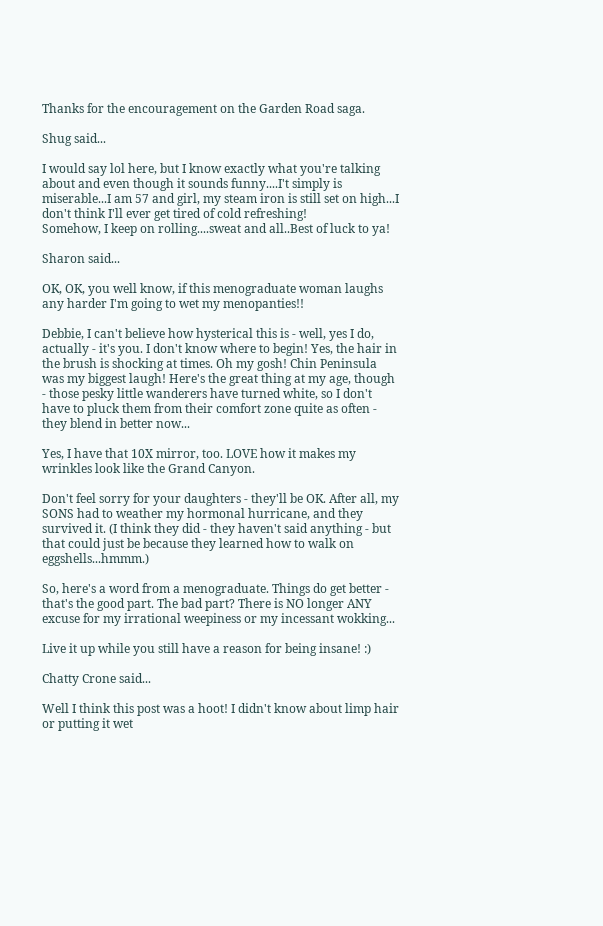Thanks for the encouragement on the Garden Road saga.

Shug said...

I would say lol here, but I know exactly what you're talking about and even though it sounds funny....I't simply is miserable...I am 57 and girl, my steam iron is still set on high...I don't think I'll ever get tired of cold refreshing!
Somehow, I keep on rolling....sweat and all..Best of luck to ya!

Sharon said...

OK, OK, you well know, if this menograduate woman laughs any harder I'm going to wet my menopanties!!

Debbie, I can't believe how hysterical this is - well, yes I do, actually - it's you. I don't know where to begin! Yes, the hair in the brush is shocking at times. Oh my gosh! Chin Peninsula was my biggest laugh! Here's the great thing at my age, though - those pesky little wanderers have turned white, so I don't have to pluck them from their comfort zone quite as often - they blend in better now...

Yes, I have that 10X mirror, too. LOVE how it makes my wrinkles look like the Grand Canyon.

Don't feel sorry for your daughters - they'll be OK. After all, my SONS had to weather my hormonal hurricane, and they survived it. (I think they did - they haven't said anything - but that could just be because they learned how to walk on eggshells...hmmm.)

So, here's a word from a menograduate. Things do get better - that's the good part. The bad part? There is NO longer ANY excuse for my irrational weepiness or my incessant wokking...

Live it up while you still have a reason for being insane! :)

Chatty Crone said...

Well I think this post was a hoot! I didn't know about limp hair or putting it wet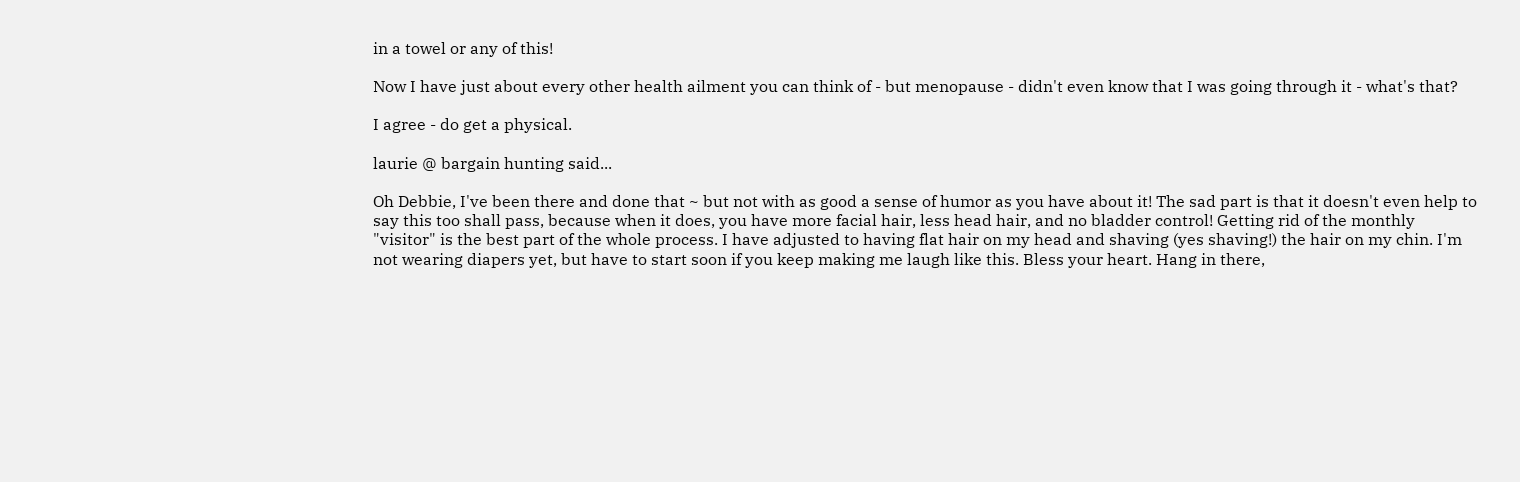in a towel or any of this!

Now I have just about every other health ailment you can think of - but menopause - didn't even know that I was going through it - what's that?

I agree - do get a physical.

laurie @ bargain hunting said...

Oh Debbie, I've been there and done that ~ but not with as good a sense of humor as you have about it! The sad part is that it doesn't even help to say this too shall pass, because when it does, you have more facial hair, less head hair, and no bladder control! Getting rid of the monthly "visitor" is the best part of the whole process. I have adjusted to having flat hair on my head and shaving (yes shaving!) the hair on my chin. I'm not wearing diapers yet, but have to start soon if you keep making me laugh like this. Bless your heart. Hang in there,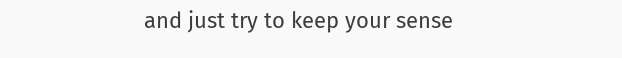and just try to keep your sense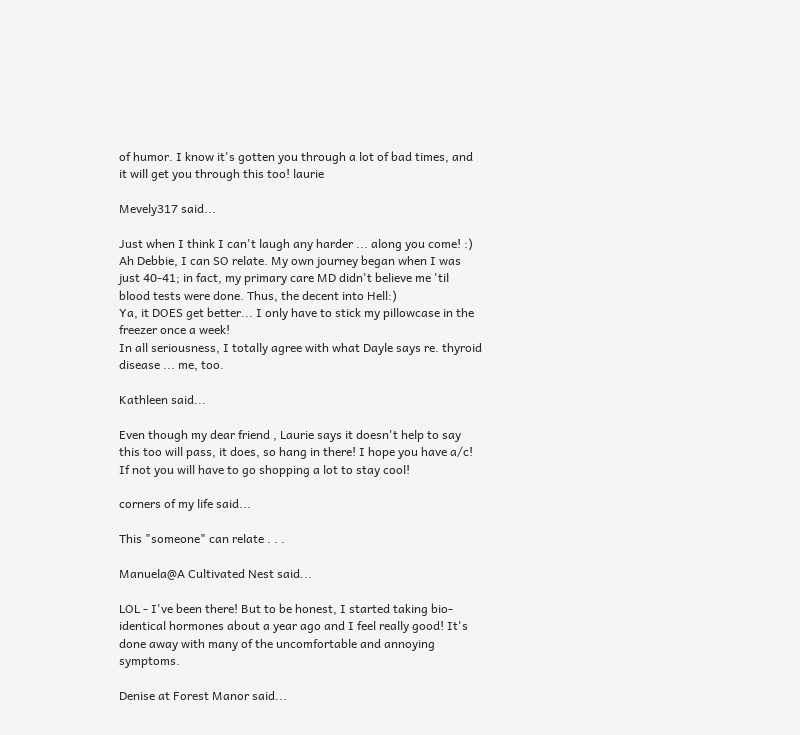of humor. I know it's gotten you through a lot of bad times, and it will get you through this too! laurie

Mevely317 said...

Just when I think I can't laugh any harder ... along you come! :)
Ah Debbie, I can SO relate. My own journey began when I was just 40-41; in fact, my primary care MD didn't believe me 'til blood tests were done. Thus, the decent into Hell:)
Ya, it DOES get better... I only have to stick my pillowcase in the freezer once a week!
In all seriousness, I totally agree with what Dayle says re. thyroid disease ... me, too.

Kathleen said...

Even though my dear friend , Laurie says it doesn't help to say this too will pass, it does, so hang in there! I hope you have a/c! If not you will have to go shopping a lot to stay cool!

corners of my life said...

This "someone" can relate . . .

Manuela@A Cultivated Nest said...

LOL - I've been there! But to be honest, I started taking bio-identical hormones about a year ago and I feel really good! It's done away with many of the uncomfortable and annoying symptoms.

Denise at Forest Manor said...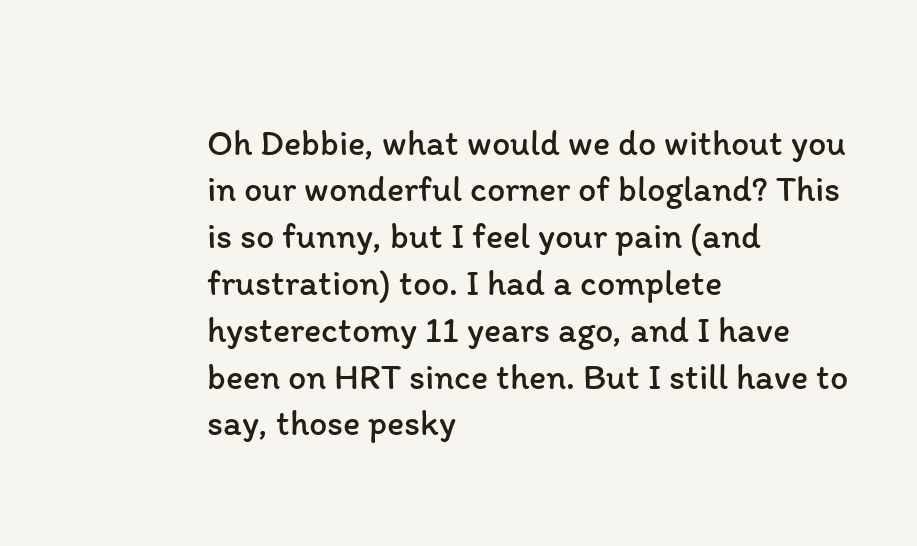Oh Debbie, what would we do without you in our wonderful corner of blogland? This is so funny, but I feel your pain (and frustration) too. I had a complete hysterectomy 11 years ago, and I have been on HRT since then. But I still have to say, those pesky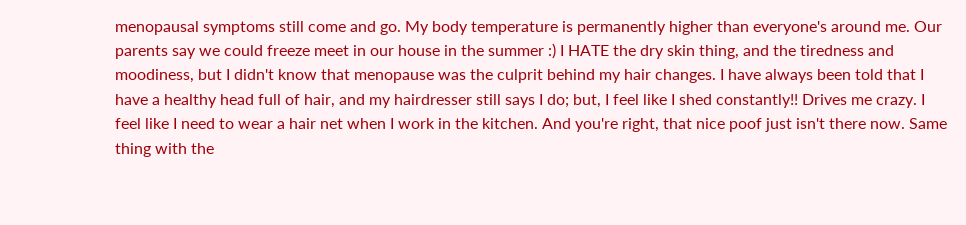menopausal symptoms still come and go. My body temperature is permanently higher than everyone's around me. Our parents say we could freeze meet in our house in the summer :) I HATE the dry skin thing, and the tiredness and moodiness, but I didn't know that menopause was the culprit behind my hair changes. I have always been told that I have a healthy head full of hair, and my hairdresser still says I do; but, I feel like I shed constantly!! Drives me crazy. I feel like I need to wear a hair net when I work in the kitchen. And you're right, that nice poof just isn't there now. Same thing with the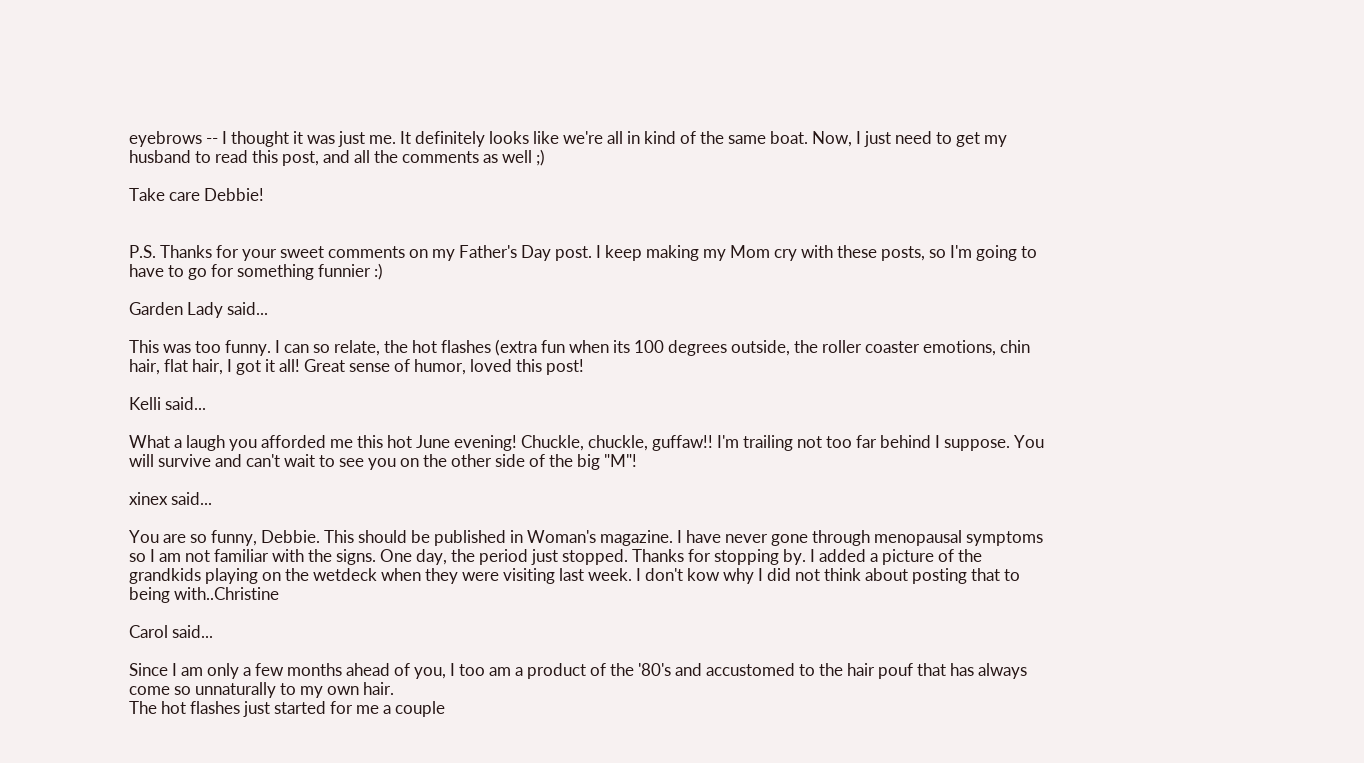eyebrows -- I thought it was just me. It definitely looks like we're all in kind of the same boat. Now, I just need to get my husband to read this post, and all the comments as well ;)

Take care Debbie!


P.S. Thanks for your sweet comments on my Father's Day post. I keep making my Mom cry with these posts, so I'm going to have to go for something funnier :)

Garden Lady said...

This was too funny. I can so relate, the hot flashes (extra fun when its 100 degrees outside, the roller coaster emotions, chin hair, flat hair, I got it all! Great sense of humor, loved this post!

Kelli said...

What a laugh you afforded me this hot June evening! Chuckle, chuckle, guffaw!! I'm trailing not too far behind I suppose. You will survive and can't wait to see you on the other side of the big "M"!

xinex said...

You are so funny, Debbie. This should be published in Woman's magazine. I have never gone through menopausal symptoms so I am not familiar with the signs. One day, the period just stopped. Thanks for stopping by. I added a picture of the grandkids playing on the wetdeck when they were visiting last week. I don't kow why I did not think about posting that to being with..Christine

Carol said...

Since I am only a few months ahead of you, I too am a product of the '80's and accustomed to the hair pouf that has always come so unnaturally to my own hair.
The hot flashes just started for me a couple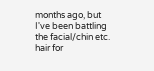months ago, but I've been battling the facial/chin etc. hair for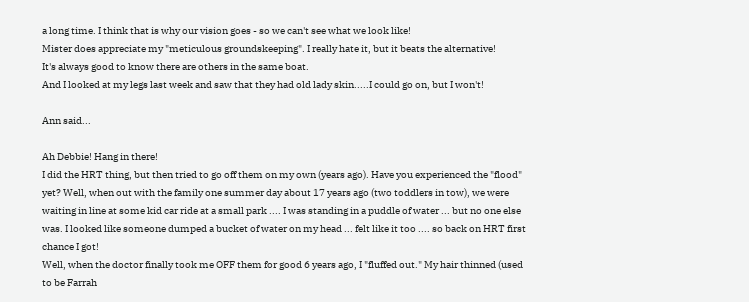a long time. I think that is why our vision goes - so we can't see what we look like!
Mister does appreciate my "meticulous groundskeeping". I really hate it, but it beats the alternative!
It's always good to know there are others in the same boat.
And I looked at my legs last week and saw that they had old lady skin.....I could go on, but I won't!

Ann said...

Ah Debbie! Hang in there!
I did the HRT thing, but then tried to go off them on my own (years ago). Have you experienced the "flood" yet? Well, when out with the family one summer day about 17 years ago (two toddlers in tow), we were waiting in line at some kid car ride at a small park .... I was standing in a puddle of water ... but no one else was. I looked like someone dumped a bucket of water on my head ... felt like it too .... so back on HRT first chance I got!
Well, when the doctor finally took me OFF them for good 6 years ago, I "fluffed out." My hair thinned (used to be Farrah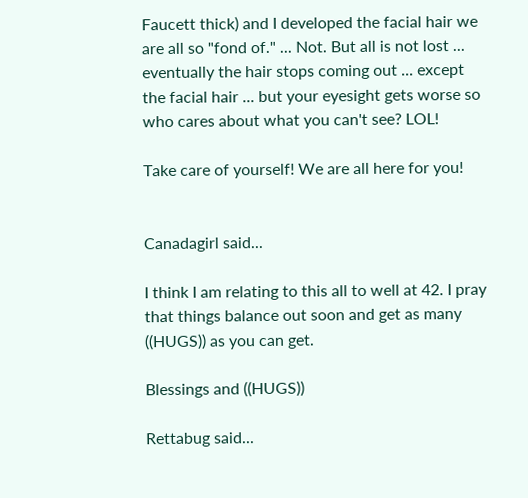Faucett thick) and I developed the facial hair we are all so "fond of." ... Not. But all is not lost ... eventually the hair stops coming out ... except the facial hair ... but your eyesight gets worse so who cares about what you can't see? LOL!

Take care of yourself! We are all here for you!


Canadagirl said...

I think I am relating to this all to well at 42. I pray that things balance out soon and get as many ((HUGS)) as you can get.

Blessings and ((HUGS))

Rettabug said...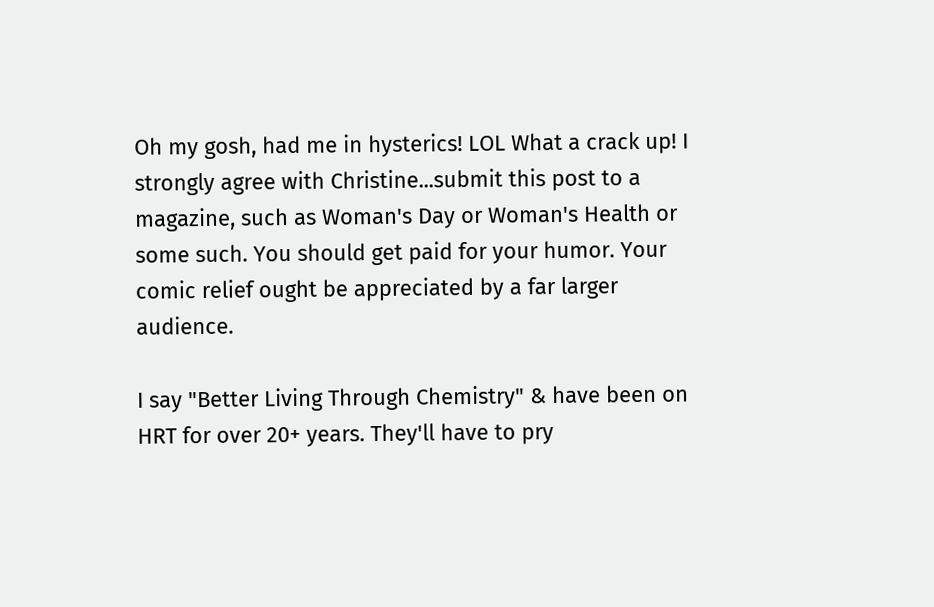Oh my gosh, had me in hysterics! LOL What a crack up! I strongly agree with Christine...submit this post to a magazine, such as Woman's Day or Woman's Health or some such. You should get paid for your humor. Your comic relief ought be appreciated by a far larger audience.

I say "Better Living Through Chemistry" & have been on HRT for over 20+ years. They'll have to pry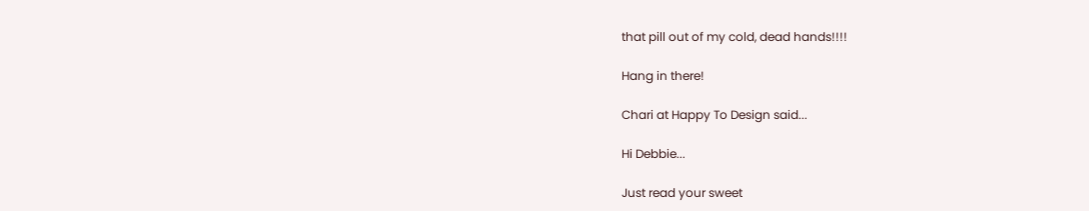that pill out of my cold, dead hands!!!!

Hang in there!

Chari at Happy To Design said...

Hi Debbie...

Just read your sweet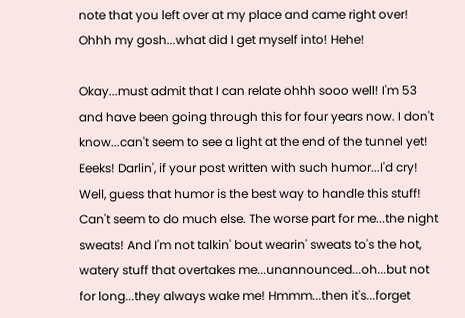note that you left over at my place and came right over! Ohhh my gosh...what did I get myself into! Hehe!

Okay...must admit that I can relate ohhh sooo well! I'm 53 and have been going through this for four years now. I don't know...can't seem to see a light at the end of the tunnel yet! Eeeks! Darlin', if your post written with such humor...I'd cry! Well, guess that humor is the best way to handle this stuff! Can't seem to do much else. The worse part for me...the night sweats! And I'm not talkin' bout wearin' sweats to's the hot, watery stuff that overtakes me...unannounced...oh...but not for long...they always wake me! Hmmm...then it's...forget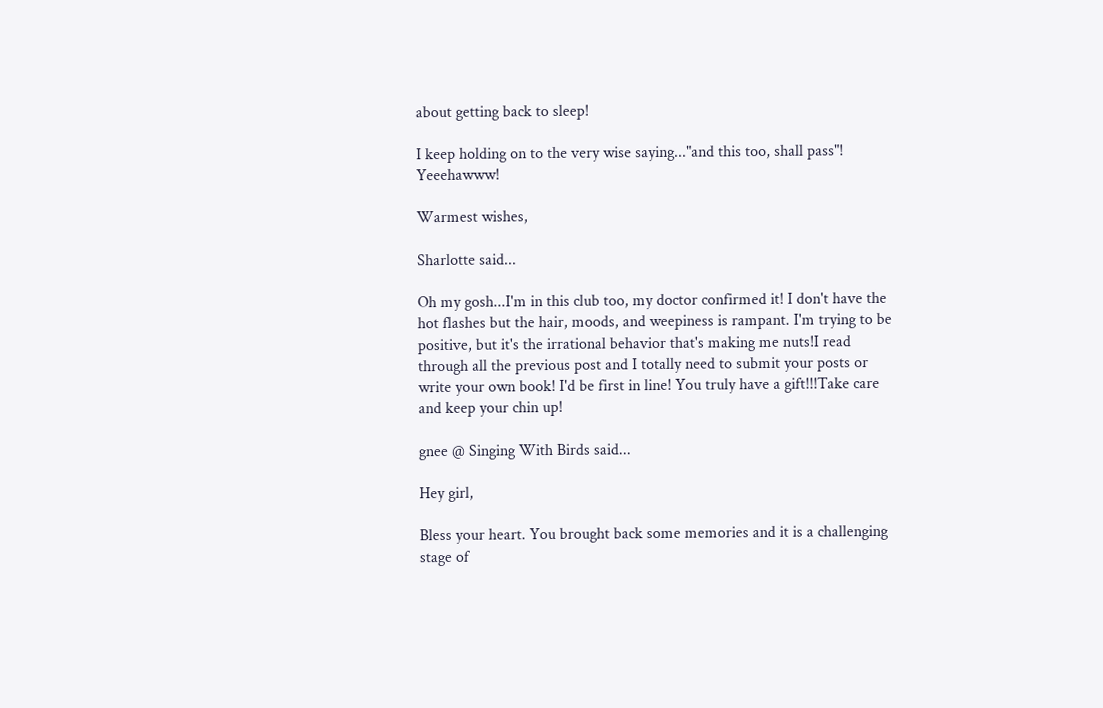about getting back to sleep!

I keep holding on to the very wise saying..."and this too, shall pass"! Yeeehawww!

Warmest wishes,

Sharlotte said...

Oh my gosh...I'm in this club too, my doctor confirmed it! I don't have the hot flashes but the hair, moods, and weepiness is rampant. I'm trying to be positive, but it's the irrational behavior that's making me nuts!I read through all the previous post and I totally need to submit your posts or write your own book! I'd be first in line! You truly have a gift!!!Take care and keep your chin up!

gnee @ Singing With Birds said...

Hey girl,

Bless your heart. You brought back some memories and it is a challenging stage of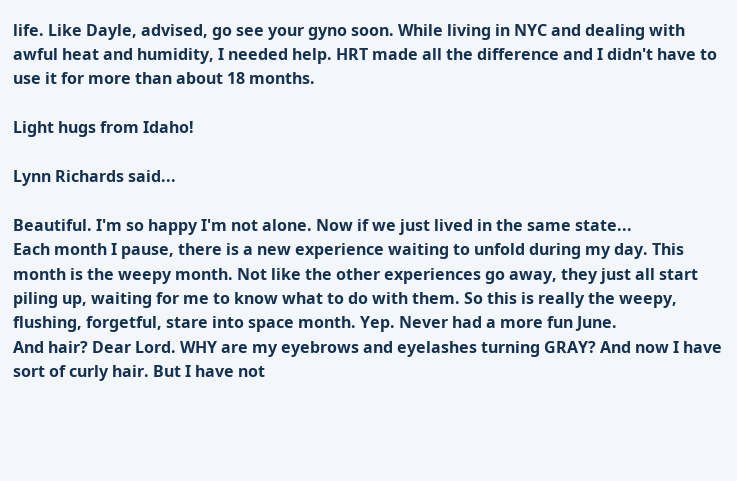life. Like Dayle, advised, go see your gyno soon. While living in NYC and dealing with awful heat and humidity, I needed help. HRT made all the difference and I didn't have to use it for more than about 18 months.

Light hugs from Idaho!

Lynn Richards said...

Beautiful. I'm so happy I'm not alone. Now if we just lived in the same state...
Each month I pause, there is a new experience waiting to unfold during my day. This month is the weepy month. Not like the other experiences go away, they just all start piling up, waiting for me to know what to do with them. So this is really the weepy, flushing, forgetful, stare into space month. Yep. Never had a more fun June.
And hair? Dear Lord. WHY are my eyebrows and eyelashes turning GRAY? And now I have sort of curly hair. But I have not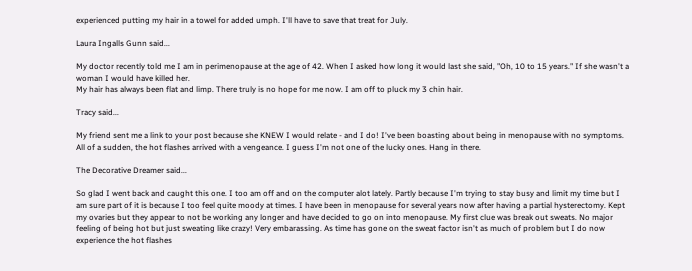experienced putting my hair in a towel for added umph. I'll have to save that treat for July.

Laura Ingalls Gunn said...

My doctor recently told me I am in perimenopause at the age of 42. When I asked how long it would last she said, "Oh, 10 to 15 years." If she wasn't a woman I would have killed her.
My hair has always been flat and limp. There truly is no hope for me now. I am off to pluck my 3 chin hair.

Tracy said...

My friend sent me a link to your post because she KNEW I would relate - and I do! I've been boasting about being in menopause with no symptoms. All of a sudden, the hot flashes arrived with a vengeance. I guess I'm not one of the lucky ones. Hang in there.

The Decorative Dreamer said...

So glad I went back and caught this one. I too am off and on the computer alot lately. Partly because I'm trying to stay busy and limit my time but I am sure part of it is because I too feel quite moody at times. I have been in menopause for several years now after having a partial hysterectomy. Kept my ovaries but they appear to not be working any longer and have decided to go on into menopause. My first clue was break out sweats. No major feeling of being hot but just sweating like crazy! Very embarassing. As time has gone on the sweat factor isn't as much of problem but I do now experience the hot flashes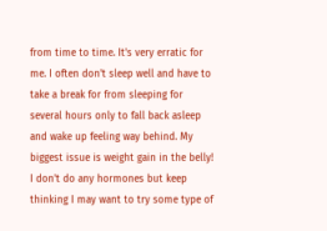from time to time. It's very erratic for me. I often don't sleep well and have to take a break for from sleeping for several hours only to fall back asleep and wake up feeling way behind. My biggest issue is weight gain in the belly! I don't do any hormones but keep thinking I may want to try some type of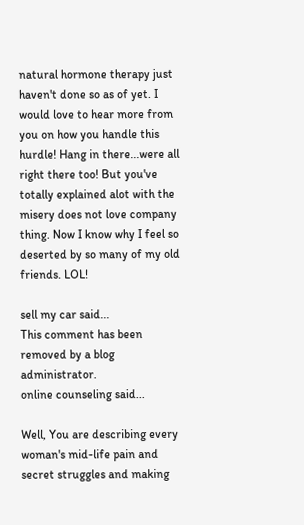natural hormone therapy just haven't done so as of yet. I would love to hear more from you on how you handle this hurdle! Hang in there...were all right there too! But you've totally explained alot with the misery does not love company thing. Now I know why I feel so deserted by so many of my old friends. LOL!

sell my car said...
This comment has been removed by a blog administrator.
online counseling said...

Well, You are describing every woman's mid-life pain and secret struggles and making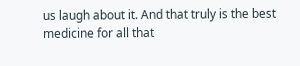us laugh about it. And that truly is the best medicine for all that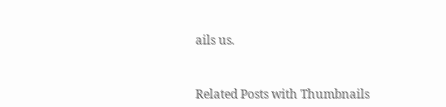ails us.


Related Posts with Thumbnails